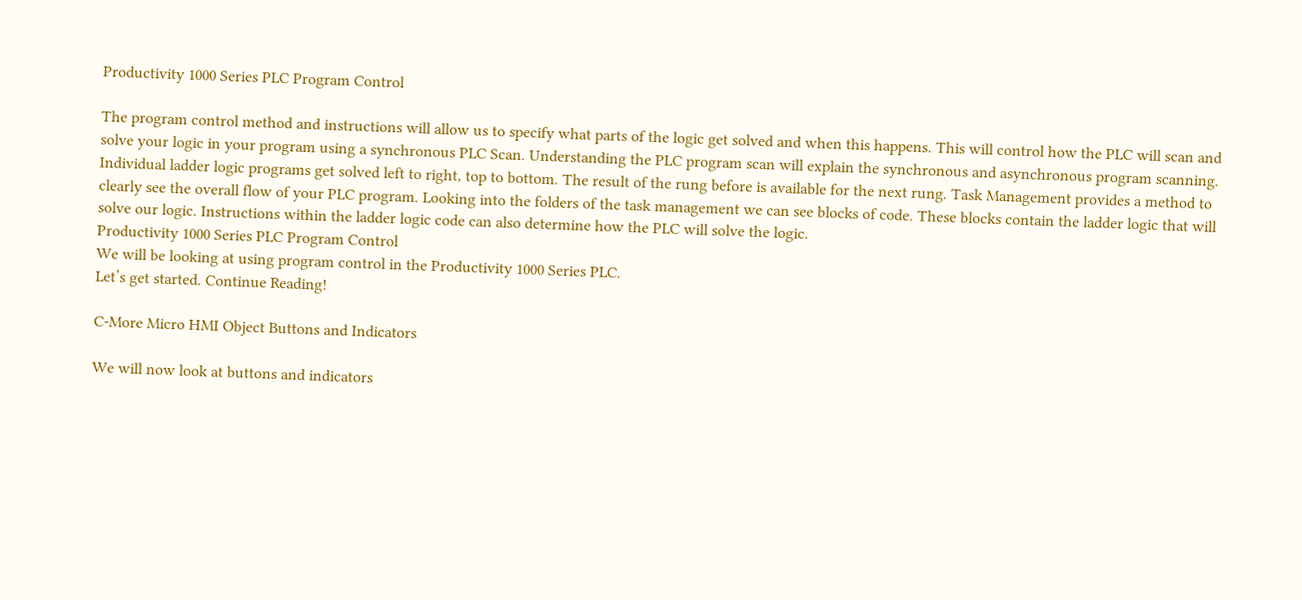Productivity 1000 Series PLC Program Control

The program control method and instructions will allow us to specify what parts of the logic get solved and when this happens. This will control how the PLC will scan and solve your logic in your program using a synchronous PLC Scan. Understanding the PLC program scan will explain the synchronous and asynchronous program scanning.
Individual ladder logic programs get solved left to right, top to bottom. The result of the rung before is available for the next rung. Task Management provides a method to clearly see the overall flow of your PLC program. Looking into the folders of the task management we can see blocks of code. These blocks contain the ladder logic that will solve our logic. Instructions within the ladder logic code can also determine how the PLC will solve the logic.
Productivity 1000 Series PLC Program Control
We will be looking at using program control in the Productivity 1000 Series PLC.
Let’s get started. Continue Reading!

C-More Micro HMI Object Buttons and Indicators

We will now look at buttons and indicators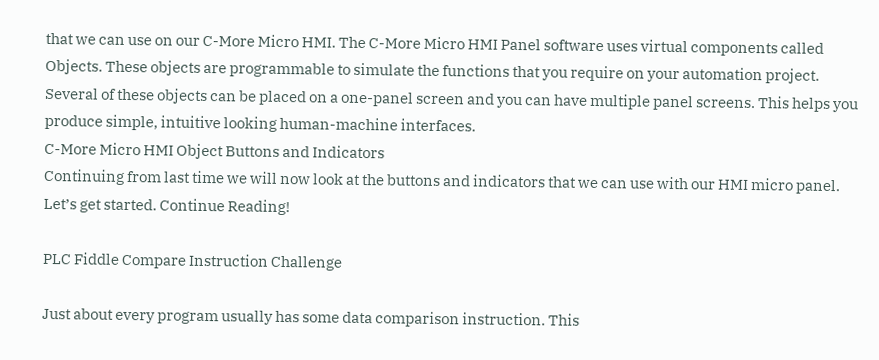that we can use on our C-More Micro HMI. The C-More Micro HMI Panel software uses virtual components called Objects. These objects are programmable to simulate the functions that you require on your automation project. Several of these objects can be placed on a one-panel screen and you can have multiple panel screens. This helps you produce simple, intuitive looking human-machine interfaces.
C-More Micro HMI Object Buttons and Indicators
Continuing from last time we will now look at the buttons and indicators that we can use with our HMI micro panel. Let’s get started. Continue Reading!

PLC Fiddle Compare Instruction Challenge

Just about every program usually has some data comparison instruction. This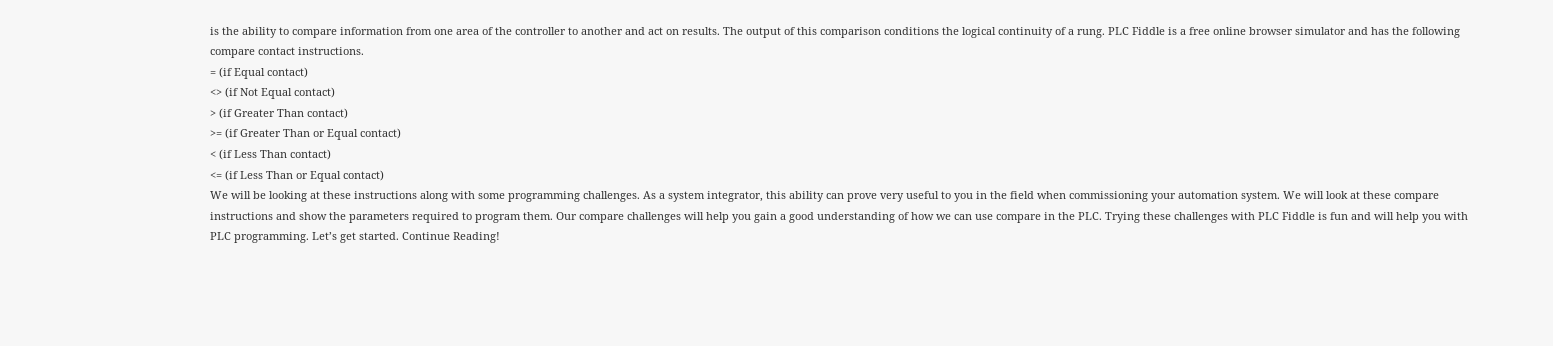is the ability to compare information from one area of the controller to another and act on results. The output of this comparison conditions the logical continuity of a rung. PLC Fiddle is a free online browser simulator and has the following compare contact instructions.
= (if Equal contact)
<> (if Not Equal contact)
> (if Greater Than contact)
>= (if Greater Than or Equal contact)
< (if Less Than contact)
<= (if Less Than or Equal contact)
We will be looking at these instructions along with some programming challenges. As a system integrator, this ability can prove very useful to you in the field when commissioning your automation system. We will look at these compare instructions and show the parameters required to program them. Our compare challenges will help you gain a good understanding of how we can use compare in the PLC. Trying these challenges with PLC Fiddle is fun and will help you with PLC programming. Let’s get started. Continue Reading!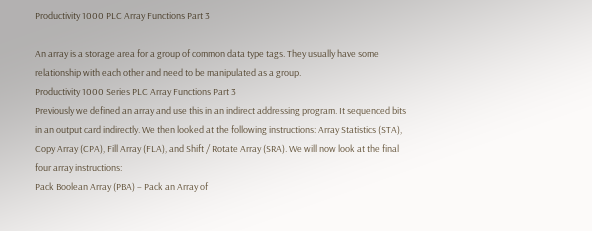Productivity 1000 PLC Array Functions Part 3

An array is a storage area for a group of common data type tags. They usually have some relationship with each other and need to be manipulated as a group.
Productivity 1000 Series PLC Array Functions Part 3
Previously we defined an array and use this in an indirect addressing program. It sequenced bits in an output card indirectly. We then looked at the following instructions: Array Statistics (STA), Copy Array (CPA), Fill Array (FLA), and Shift / Rotate Array (SRA). We will now look at the final four array instructions:
Pack Boolean Array (PBA) – Pack an Array of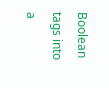Boolean tags into a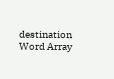destination Word Array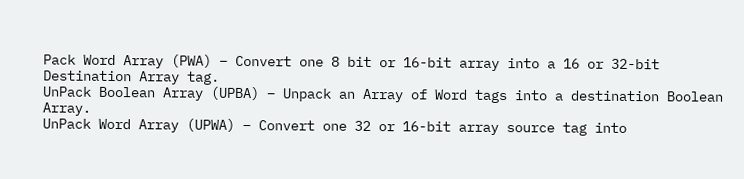Pack Word Array (PWA) – Convert one 8 bit or 16-bit array into a 16 or 32-bit Destination Array tag.
UnPack Boolean Array (UPBA) – Unpack an Array of Word tags into a destination Boolean Array.
UnPack Word Array (UPWA) – Convert one 32 or 16-bit array source tag into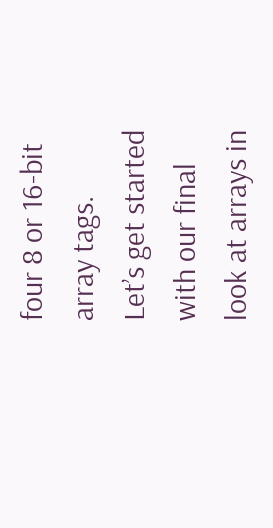four 8 or 16-bit array tags.
Let’s get started with our final look at arrays in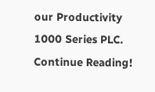our Productivity 1000 Series PLC. Continue Reading!